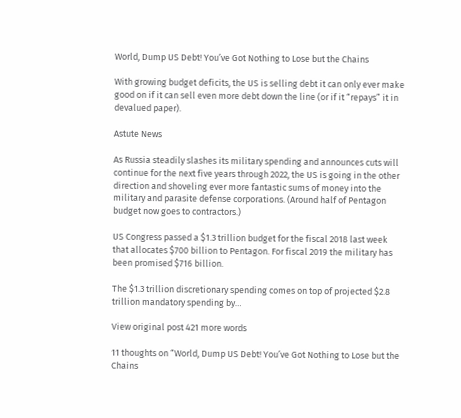World, Dump US Debt! You’ve Got Nothing to Lose but the Chains

With growing budget deficits, the US is selling debt it can only ever make good on if it can sell even more debt down the line (or if it “repays” it in devalued paper).

Astute News

As Russia steadily slashes its military spending and announces cuts will continue for the next five years through 2022, the US is going in the other direction and shoveling ever more fantastic sums of money into the military and parasite defense corporations. (Around half of Pentagon budget now goes to contractors.)

US Congress passed a $1.3 trillion budget for the fiscal 2018 last week that allocates $700 billion to Pentagon. For fiscal 2019 the military has been promised $716 billion.

The $1.3 trillion discretionary spending comes on top of projected $2.8 trillion mandatory spending by…

View original post 421 more words

11 thoughts on “World, Dump US Debt! You’ve Got Nothing to Lose but the Chains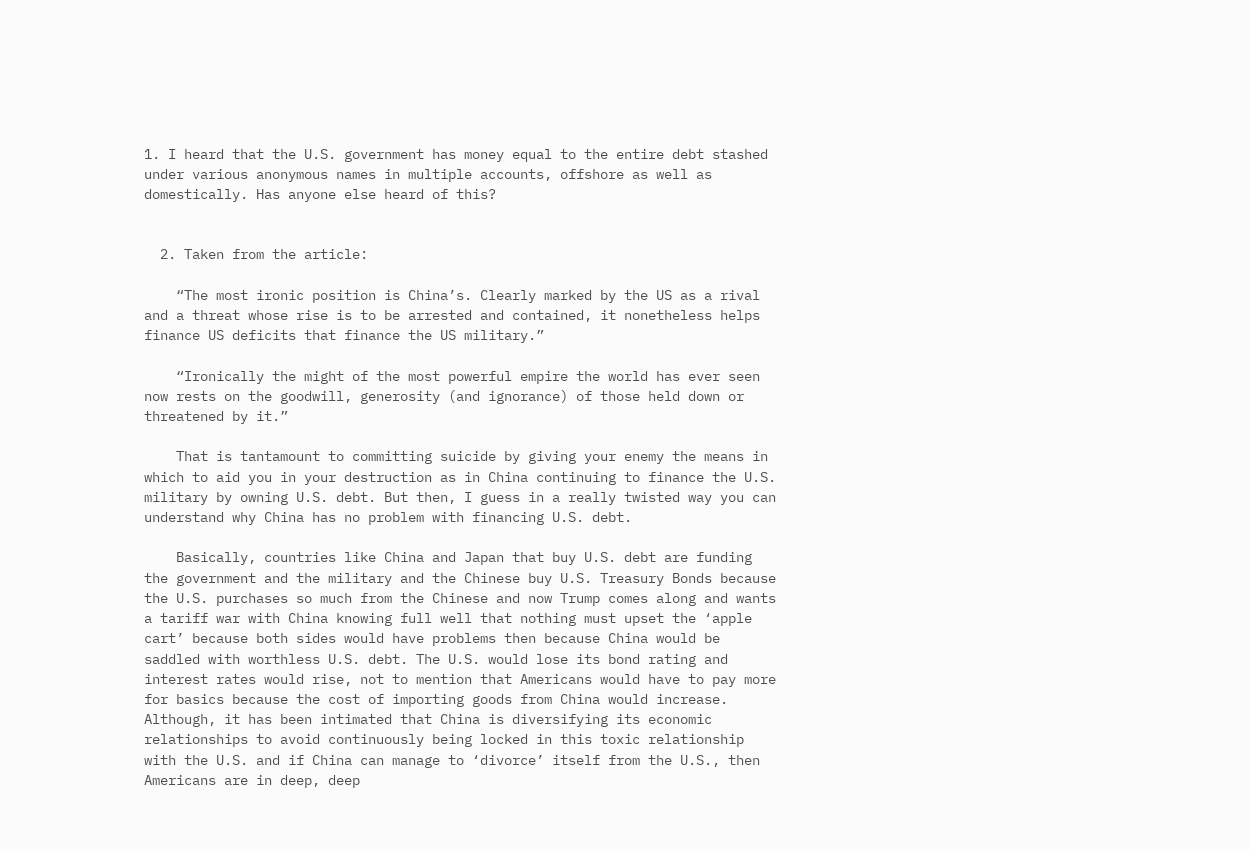1. I heard that the U.S. government has money equal to the entire debt stashed under various anonymous names in multiple accounts, offshore as well as domestically. Has anyone else heard of this?


  2. Taken from the article:

    “The most ironic position is China’s. Clearly marked by the US as a rival and a threat whose rise is to be arrested and contained, it nonetheless helps finance US deficits that finance the US military.”

    “Ironically the might of the most powerful empire the world has ever seen now rests on the goodwill, generosity (and ignorance) of those held down or threatened by it.”

    That is tantamount to committing suicide by giving your enemy the means in which to aid you in your destruction as in China continuing to finance the U.S. military by owning U.S. debt. But then, I guess in a really twisted way you can understand why China has no problem with financing U.S. debt.

    Basically, countries like China and Japan that buy U.S. debt are funding the government and the military and the Chinese buy U.S. Treasury Bonds because the U.S. purchases so much from the Chinese and now Trump comes along and wants a tariff war with China knowing full well that nothing must upset the ‘apple cart’ because both sides would have problems then because China would be saddled with worthless U.S. debt. The U.S. would lose its bond rating and interest rates would rise, not to mention that Americans would have to pay more for basics because the cost of importing goods from China would increase. Although, it has been intimated that China is diversifying its economic relationships to avoid continuously being locked in this toxic relationship with the U.S. and if China can manage to ‘divorce’ itself from the U.S., then Americans are in deep, deep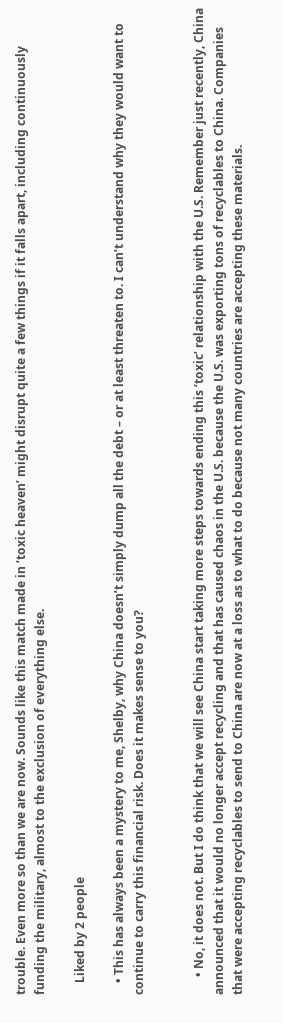trouble. Even more so than we are now. Sounds like this match made in ‘toxic heaven’ might disrupt quite a few things if it falls apart, including continuously funding the military, almost to the exclusion of everything else.

    Liked by 2 people

    • This has always been a mystery to me, Shelby, why China doesn’t simply dump all the debt – or at least threaten to. I can’t understand why they would want to continue to carry this financial risk. Does it makes sense to you?


      • No, it does not. But I do think that we will see China start taking more steps towards ending this ‘toxic’ relationship with the U.S. Remember just recently, China announced that it would no longer accept recycling and that has caused chaos in the U.S. because the U.S. was exporting tons of recyclables to China. Companies that were accepting recyclables to send to China are now at a loss as to what to do because not many countries are accepting these materials.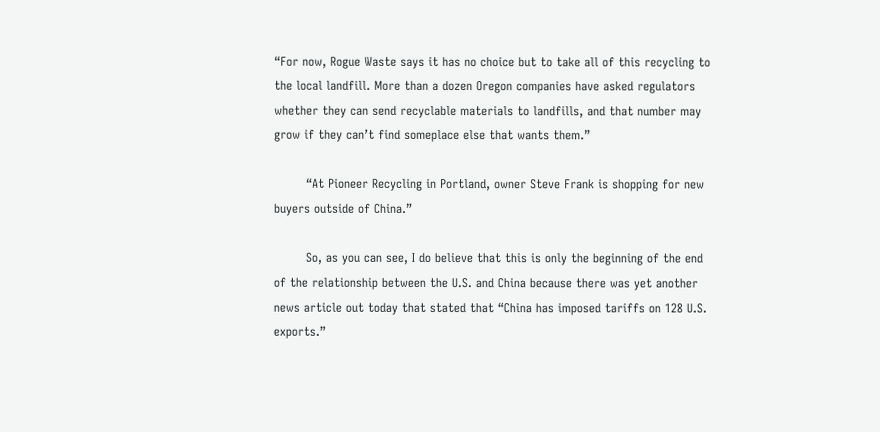“For now, Rogue Waste says it has no choice but to take all of this recycling to the local landfill. More than a dozen Oregon companies have asked regulators whether they can send recyclable materials to landfills, and that number may grow if they can’t find someplace else that wants them.”

        “At Pioneer Recycling in Portland, owner Steve Frank is shopping for new buyers outside of China.”

        So, as you can see, I do believe that this is only the beginning of the end of the relationship between the U.S. and China because there was yet another news article out today that stated that “China has imposed tariffs on 128 U.S. exports.”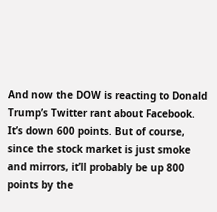And now the DOW is reacting to Donald Trump’s Twitter rant about Facebook. It’s down 600 points. But of course, since the stock market is just smoke and mirrors, it’ll probably be up 800 points by the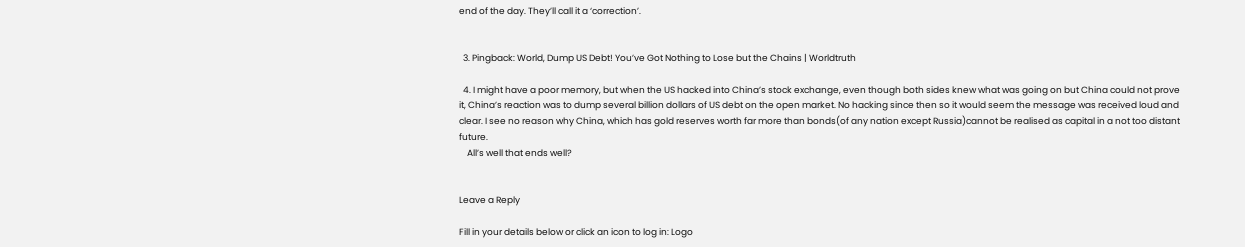end of the day. They’ll call it a ‘correction’.


  3. Pingback: World, Dump US Debt! You’ve Got Nothing to Lose but the Chains | Worldtruth

  4. I might have a poor memory, but when the US hacked into China’s stock exchange, even though both sides knew what was going on but China could not prove it, China’s reaction was to dump several billion dollars of US debt on the open market. No hacking since then so it would seem the message was received loud and clear. I see no reason why China, which has gold reserves worth far more than bonds(of any nation except Russia)cannot be realised as capital in a not too distant future.
    All’s well that ends well?


Leave a Reply

Fill in your details below or click an icon to log in: Logo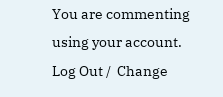You are commenting using your account. Log Out /  Change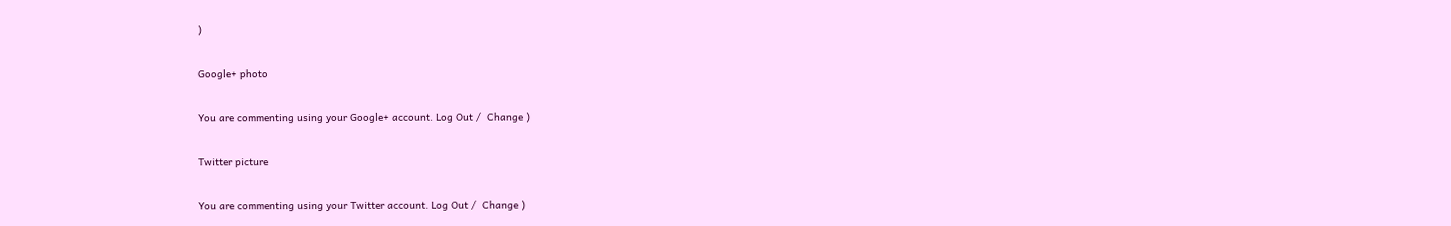)

Google+ photo

You are commenting using your Google+ account. Log Out /  Change )

Twitter picture

You are commenting using your Twitter account. Log Out /  Change )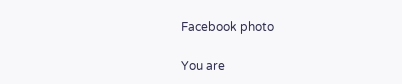Facebook photo

You are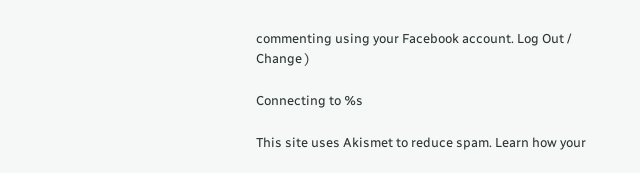commenting using your Facebook account. Log Out /  Change )

Connecting to %s

This site uses Akismet to reduce spam. Learn how your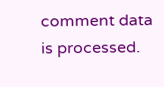comment data is processed.